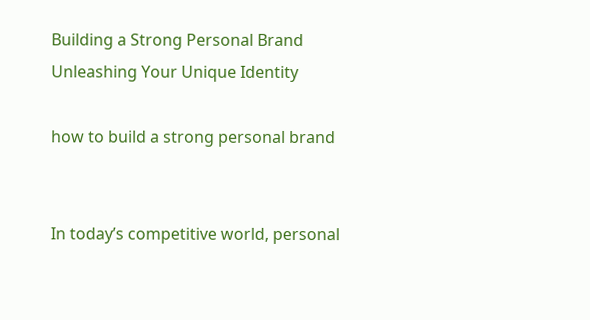Building a Strong Personal Brand Unleashing Your Unique Identity

how to build a strong personal brand


In today’s competitive world, personal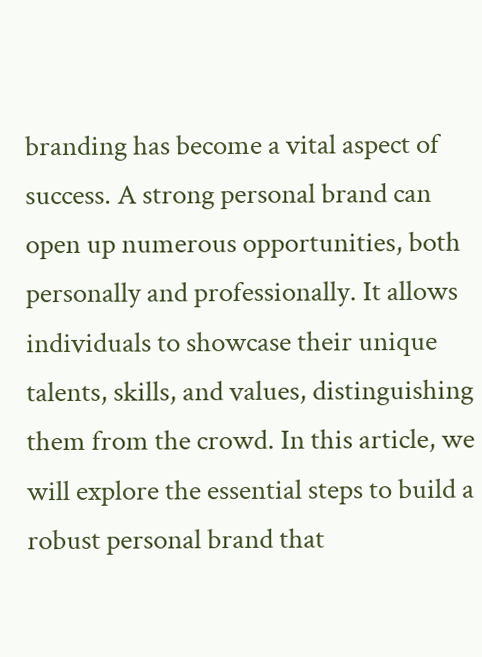branding has become a vital aspect of success. A strong personal brand can open up numerous opportunities, both personally and professionally. It allows individuals to showcase their unique talents, skills, and values, distinguishing them from the crowd. In this article, we will explore the essential steps to build a robust personal brand that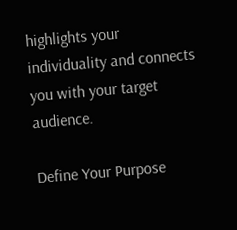highlights your individuality and connects you with your target audience.

Define Your Purpose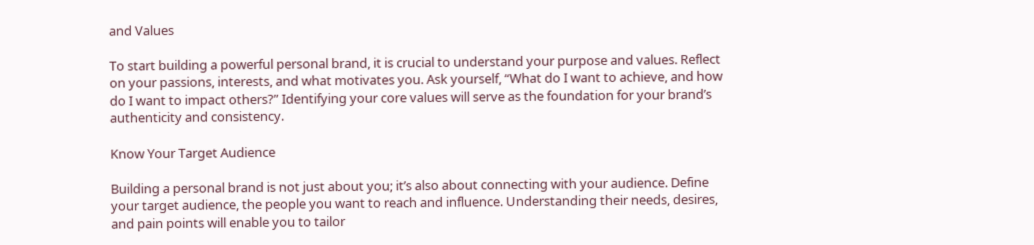and Values

To start building a powerful personal brand, it is crucial to understand your purpose and values. Reflect on your passions, interests, and what motivates you. Ask yourself, “What do I want to achieve, and how do I want to impact others?” Identifying your core values will serve as the foundation for your brand’s authenticity and consistency.

Know Your Target Audience

Building a personal brand is not just about you; it’s also about connecting with your audience. Define your target audience, the people you want to reach and influence. Understanding their needs, desires, and pain points will enable you to tailor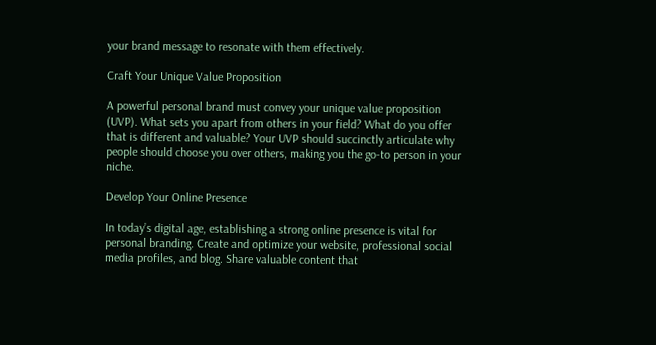your brand message to resonate with them effectively.

Craft Your Unique Value Proposition

A powerful personal brand must convey your unique value proposition (UVP). What sets you apart from others in your field? What do you offer that is different and valuable? Your UVP should succinctly articulate why people should choose you over others, making you the go-to person in your niche.

Develop Your Online Presence

In today’s digital age, establishing a strong online presence is vital for personal branding. Create and optimize your website, professional social media profiles, and blog. Share valuable content that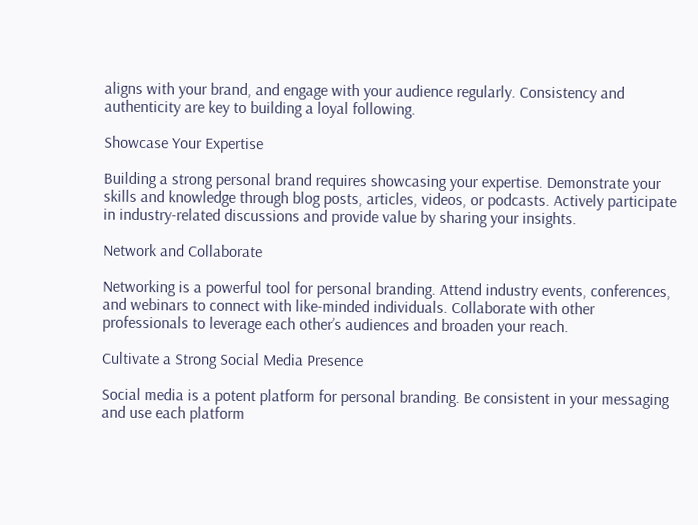aligns with your brand, and engage with your audience regularly. Consistency and authenticity are key to building a loyal following.

Showcase Your Expertise

Building a strong personal brand requires showcasing your expertise. Demonstrate your skills and knowledge through blog posts, articles, videos, or podcasts. Actively participate in industry-related discussions and provide value by sharing your insights.

Network and Collaborate

Networking is a powerful tool for personal branding. Attend industry events, conferences, and webinars to connect with like-minded individuals. Collaborate with other professionals to leverage each other’s audiences and broaden your reach.

Cultivate a Strong Social Media Presence

Social media is a potent platform for personal branding. Be consistent in your messaging and use each platform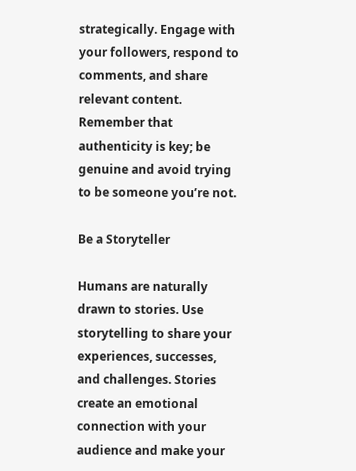strategically. Engage with your followers, respond to comments, and share relevant content. Remember that authenticity is key; be genuine and avoid trying to be someone you’re not.

Be a Storyteller

Humans are naturally drawn to stories. Use storytelling to share your experiences, successes, and challenges. Stories create an emotional connection with your audience and make your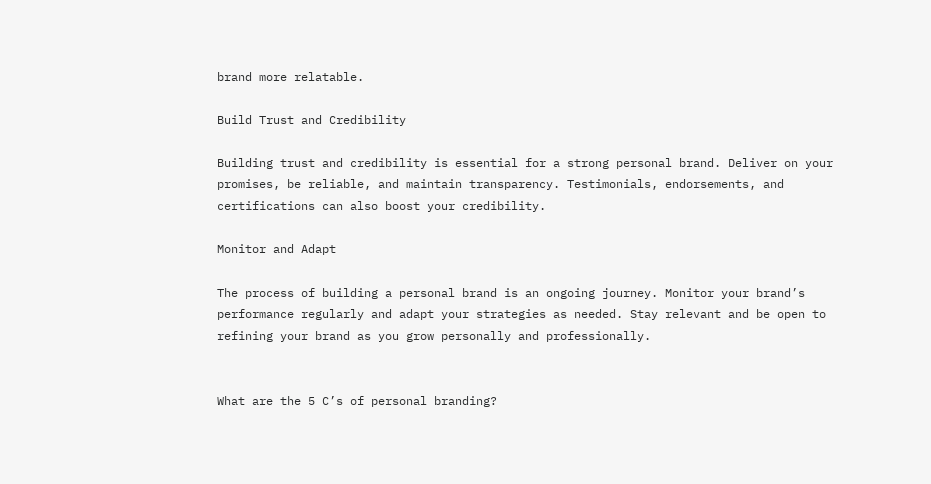brand more relatable.

Build Trust and Credibility

Building trust and credibility is essential for a strong personal brand. Deliver on your promises, be reliable, and maintain transparency. Testimonials, endorsements, and certifications can also boost your credibility.

Monitor and Adapt

The process of building a personal brand is an ongoing journey. Monitor your brand’s performance regularly and adapt your strategies as needed. Stay relevant and be open to refining your brand as you grow personally and professionally.


What are the 5 C’s of personal branding?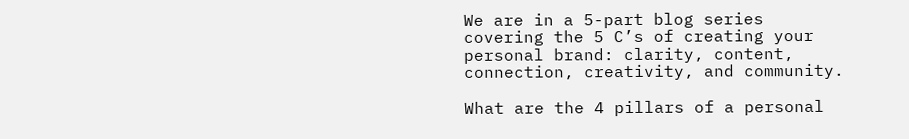We are in a 5-part blog series covering the 5 C’s of creating your personal brand: clarity, content, connection, creativity, and community.

What are the 4 pillars of a personal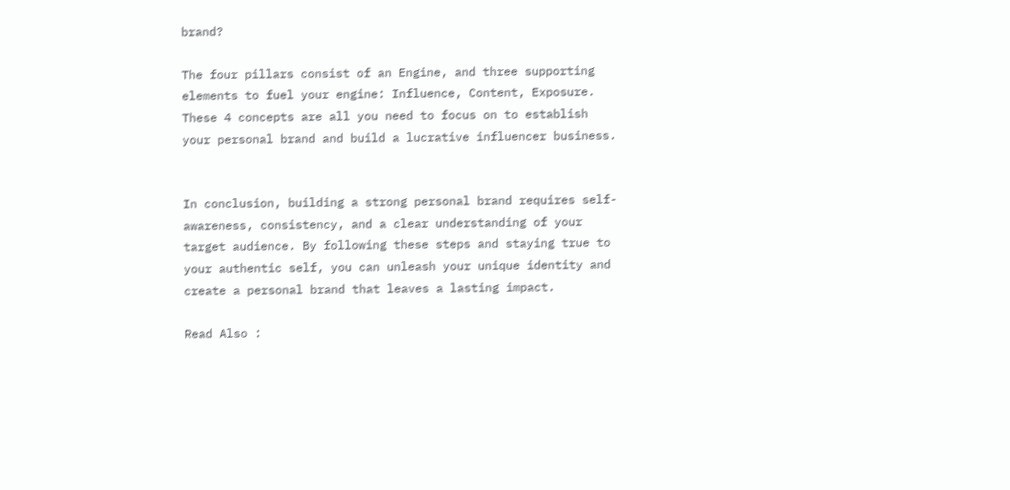brand?

The four pillars consist of an Engine, and three supporting elements to fuel your engine: Influence, Content, Exposure. These 4 concepts are all you need to focus on to establish your personal brand and build a lucrative influencer business.


In conclusion, building a strong personal brand requires self-awareness, consistency, and a clear understanding of your target audience. By following these steps and staying true to your authentic self, you can unleash your unique identity and create a personal brand that leaves a lasting impact.

Read Also :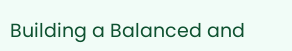Building a Balanced and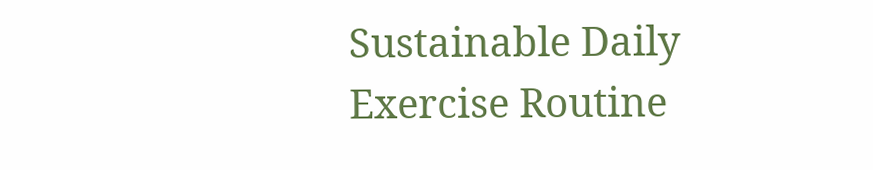Sustainable Daily Exercise Routine